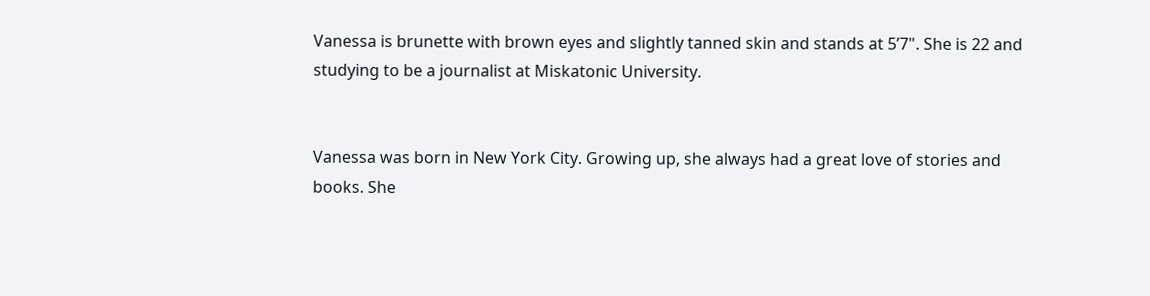Vanessa is brunette with brown eyes and slightly tanned skin and stands at 5’7". She is 22 and studying to be a journalist at Miskatonic University.


Vanessa was born in New York City. Growing up, she always had a great love of stories and books. She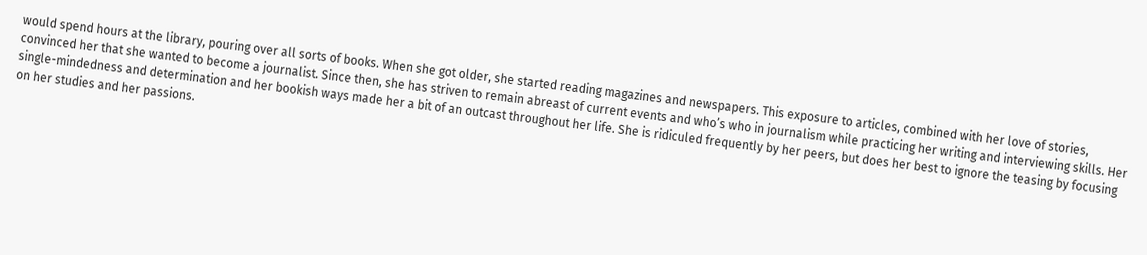would spend hours at the library, pouring over all sorts of books. When she got older, she started reading magazines and newspapers. This exposure to articles, combined with her love of stories, convinced her that she wanted to become a journalist. Since then, she has striven to remain abreast of current events and who’s who in journalism while practicing her writing and interviewing skills. Her single-mindedness and determination and her bookish ways made her a bit of an outcast throughout her life. She is ridiculed frequently by her peers, but does her best to ignore the teasing by focusing on her studies and her passions.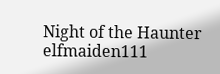Night of the Haunter elfmaiden111